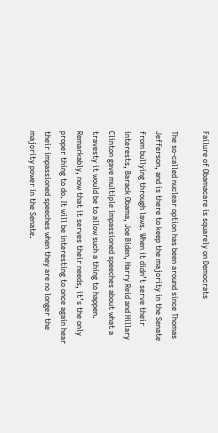Failure of Obamacare is squarely on Democrats

The so-called nuclear option has been around since Thomas Jefferson, and is there to keep the majority in the Senate from bullying through laws. When it didn’t serve their interests, Barack Obama, Joe Biden, Harry Reid and Hillary Clinton gave multiple impassioned speeches about what a travesty it would be to allow such a thing to happen. Remarkably, now that it serves their needs, it’s the only proper thing to do. It will be interesting to once again hear their impassioned speeches when they are no longer the majority power in the Senate.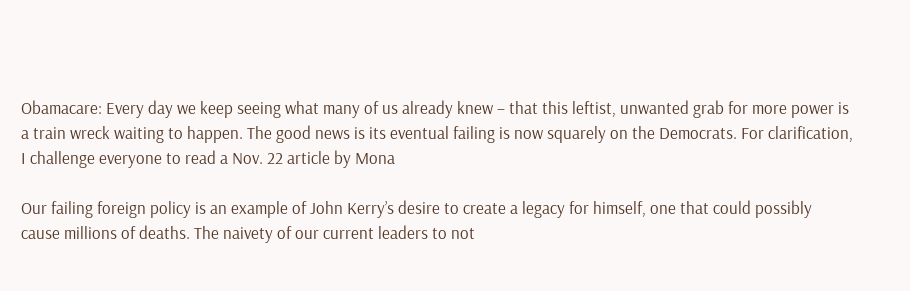Obamacare: Every day we keep seeing what many of us already knew – that this leftist, unwanted grab for more power is a train wreck waiting to happen. The good news is its eventual failing is now squarely on the Democrats. For clarification, I challenge everyone to read a Nov. 22 article by Mona

Our failing foreign policy is an example of John Kerry’s desire to create a legacy for himself, one that could possibly cause millions of deaths. The naivety of our current leaders to not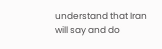understand that Iran will say and do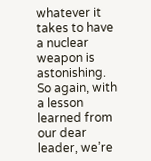whatever it takes to have a nuclear weapon is astonishing. So again, with a lesson learned from our dear leader, we’re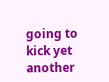going to kick yet another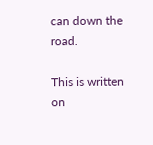can down the road.

This is written on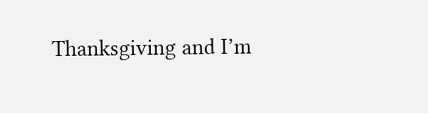Thanksgiving and I’m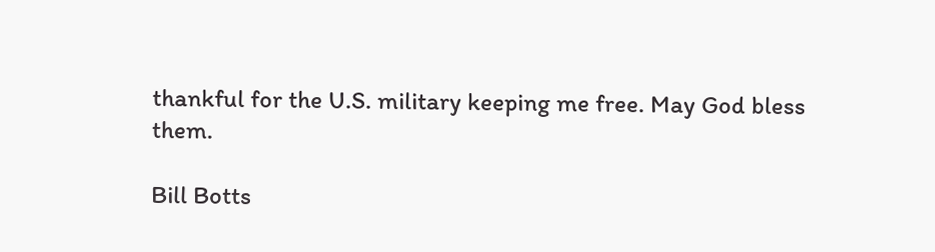thankful for the U.S. military keeping me free. May God bless them.

Bill Botts